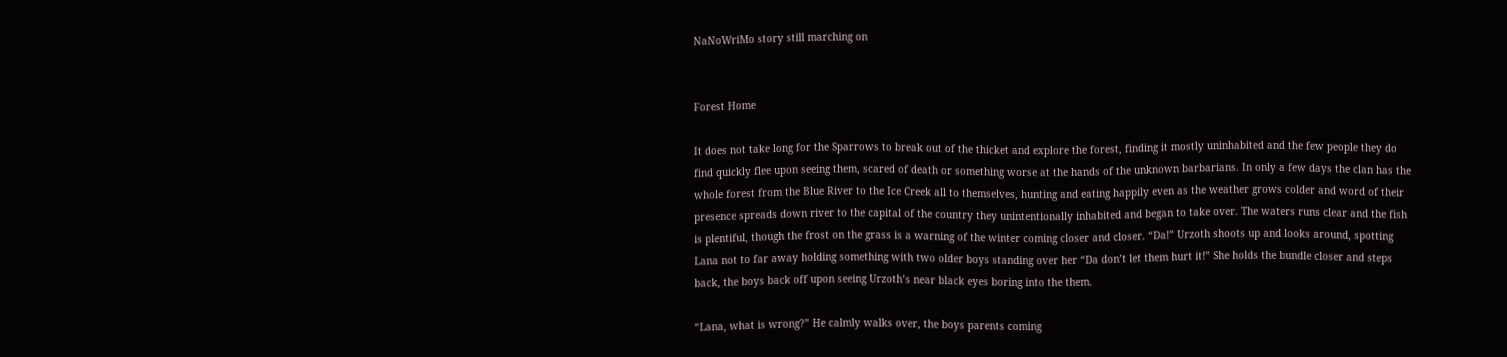NaNoWriMo story still marching on


Forest Home

It does not take long for the Sparrows to break out of the thicket and explore the forest, finding it mostly uninhabited and the few people they do find quickly flee upon seeing them, scared of death or something worse at the hands of the unknown barbarians. In only a few days the clan has the whole forest from the Blue River to the Ice Creek all to themselves, hunting and eating happily even as the weather grows colder and word of their presence spreads down river to the capital of the country they unintentionally inhabited and began to take over. The waters runs clear and the fish is plentiful, though the frost on the grass is a warning of the winter coming closer and closer. “Da!” Urzoth shoots up and looks around, spotting Lana not to far away holding something with two older boys standing over her “Da don’t let them hurt it!” She holds the bundle closer and steps back, the boys back off upon seeing Urzoth’s near black eyes boring into the them.

“Lana, what is wrong?” He calmly walks over, the boys parents coming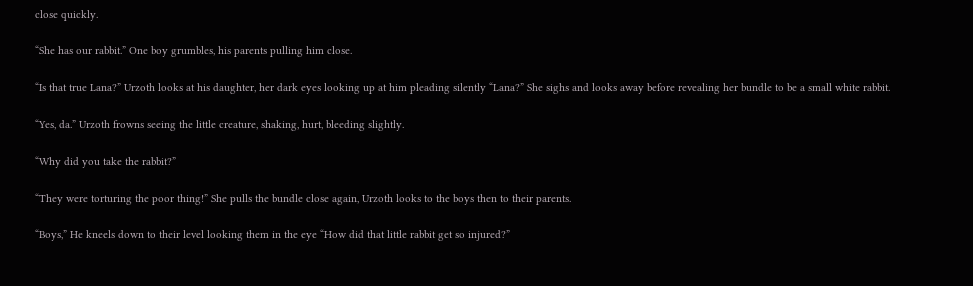close quickly.

“She has our rabbit.” One boy grumbles, his parents pulling him close.

“Is that true Lana?” Urzoth looks at his daughter, her dark eyes looking up at him pleading silently “Lana?” She sighs and looks away before revealing her bundle to be a small white rabbit.

“Yes, da.” Urzoth frowns seeing the little creature, shaking, hurt, bleeding slightly.

“Why did you take the rabbit?”

“They were torturing the poor thing!” She pulls the bundle close again, Urzoth looks to the boys then to their parents.

“Boys,” He kneels down to their level looking them in the eye “How did that little rabbit get so injured?”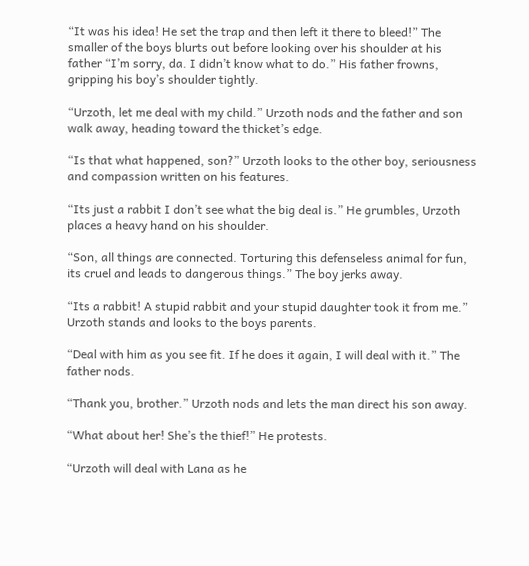“It was his idea! He set the trap and then left it there to bleed!” The smaller of the boys blurts out before looking over his shoulder at his father “I’m sorry, da. I didn’t know what to do.” His father frowns, gripping his boy’s shoulder tightly.

“Urzoth, let me deal with my child.” Urzoth nods and the father and son walk away, heading toward the thicket’s edge.

“Is that what happened, son?” Urzoth looks to the other boy, seriousness and compassion written on his features.

“Its just a rabbit I don’t see what the big deal is.” He grumbles, Urzoth places a heavy hand on his shoulder.

“Son, all things are connected. Torturing this defenseless animal for fun, its cruel and leads to dangerous things.” The boy jerks away.

“Its a rabbit! A stupid rabbit and your stupid daughter took it from me.” Urzoth stands and looks to the boys parents.

“Deal with him as you see fit. If he does it again, I will deal with it.” The father nods.

“Thank you, brother.” Urzoth nods and lets the man direct his son away.

“What about her! She’s the thief!” He protests.

“Urzoth will deal with Lana as he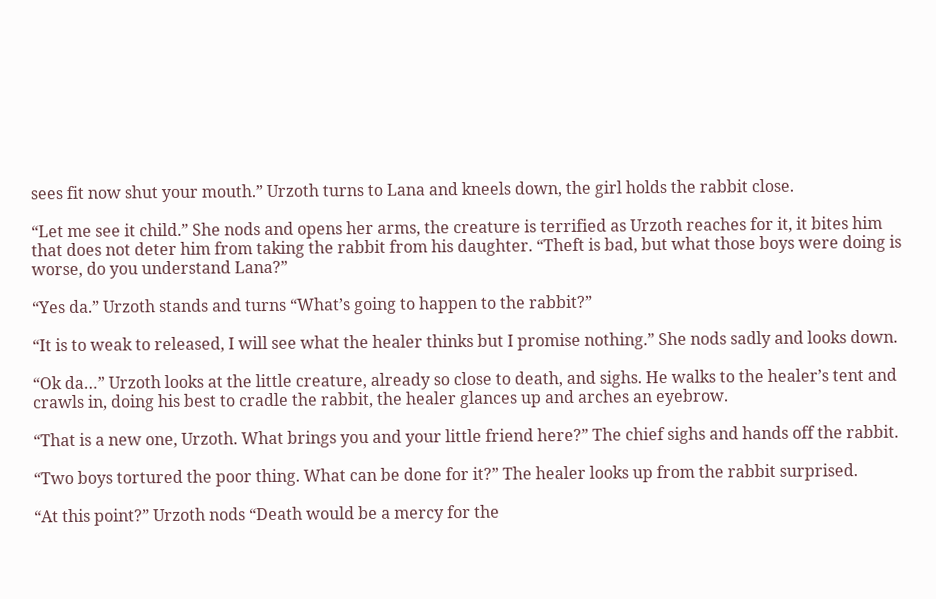sees fit now shut your mouth.” Urzoth turns to Lana and kneels down, the girl holds the rabbit close.

“Let me see it child.” She nods and opens her arms, the creature is terrified as Urzoth reaches for it, it bites him that does not deter him from taking the rabbit from his daughter. “Theft is bad, but what those boys were doing is worse, do you understand Lana?”

“Yes da.” Urzoth stands and turns “What’s going to happen to the rabbit?”

“It is to weak to released, I will see what the healer thinks but I promise nothing.” She nods sadly and looks down.

“Ok da…” Urzoth looks at the little creature, already so close to death, and sighs. He walks to the healer’s tent and crawls in, doing his best to cradle the rabbit, the healer glances up and arches an eyebrow.

“That is a new one, Urzoth. What brings you and your little friend here?” The chief sighs and hands off the rabbit.

“Two boys tortured the poor thing. What can be done for it?” The healer looks up from the rabbit surprised.

“At this point?” Urzoth nods “Death would be a mercy for the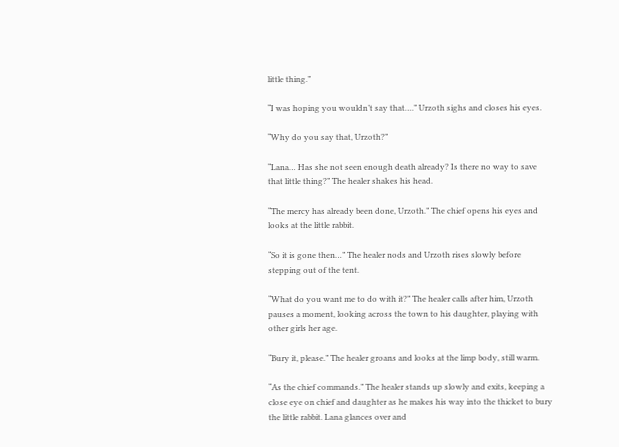little thing.”

“I was hoping you wouldn’t say that….” Urzoth sighs and closes his eyes.

“Why do you say that, Urzoth?”

“Lana… Has she not seen enough death already? Is there no way to save that little thing?” The healer shakes his head.

“The mercy has already been done, Urzoth.” The chief opens his eyes and looks at the little rabbit.

“So it is gone then…” The healer nods and Urzoth rises slowly before stepping out of the tent.

“What do you want me to do with it?” The healer calls after him, Urzoth pauses a moment, looking across the town to his daughter, playing with other girls her age.

“Bury it, please.” The healer groans and looks at the limp body, still warm.

“As the chief commands.” The healer stands up slowly and exits, keeping a close eye on chief and daughter as he makes his way into the thicket to bury the little rabbit. Lana glances over and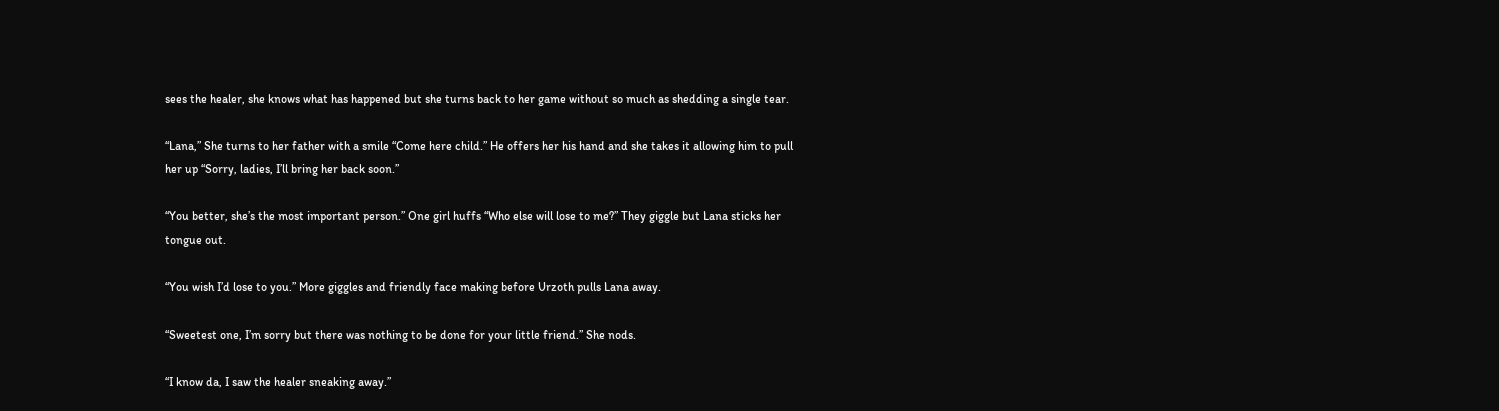sees the healer, she knows what has happened but she turns back to her game without so much as shedding a single tear.

“Lana,” She turns to her father with a smile “Come here child.” He offers her his hand and she takes it allowing him to pull her up “Sorry, ladies, I’ll bring her back soon.”

“You better, she’s the most important person.” One girl huffs “Who else will lose to me?” They giggle but Lana sticks her tongue out.

“You wish I’d lose to you.” More giggles and friendly face making before Urzoth pulls Lana away.

“Sweetest one, I’m sorry but there was nothing to be done for your little friend.” She nods.

“I know da, I saw the healer sneaking away.”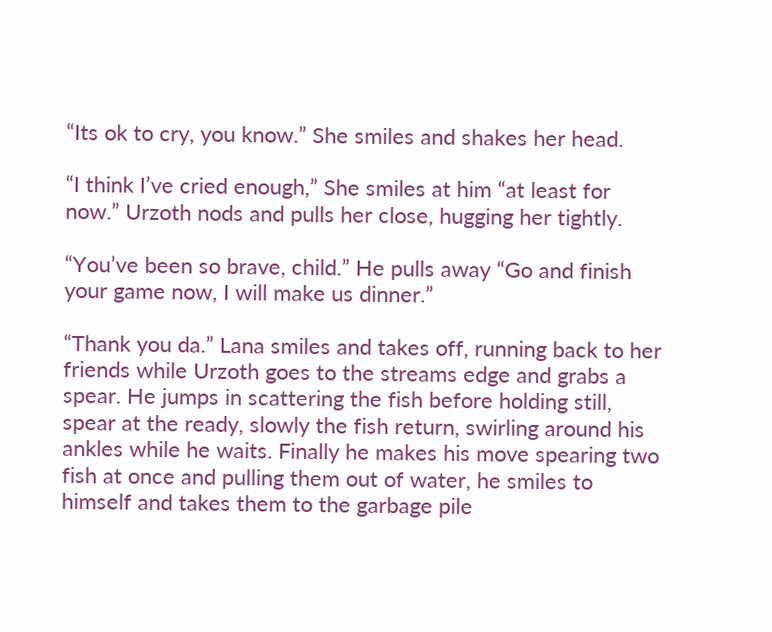“Its ok to cry, you know.” She smiles and shakes her head.

“I think I’ve cried enough,” She smiles at him “at least for now.” Urzoth nods and pulls her close, hugging her tightly.

“You’ve been so brave, child.” He pulls away “Go and finish your game now, I will make us dinner.”

“Thank you da.” Lana smiles and takes off, running back to her friends while Urzoth goes to the streams edge and grabs a spear. He jumps in scattering the fish before holding still, spear at the ready, slowly the fish return, swirling around his ankles while he waits. Finally he makes his move spearing two fish at once and pulling them out of water, he smiles to himself and takes them to the garbage pile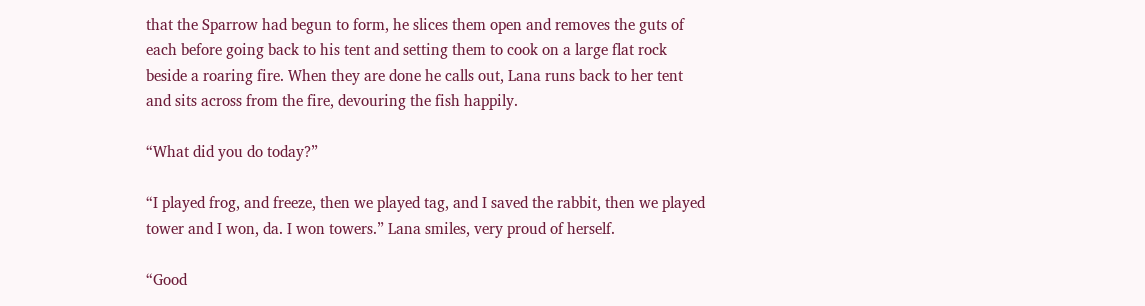that the Sparrow had begun to form, he slices them open and removes the guts of each before going back to his tent and setting them to cook on a large flat rock beside a roaring fire. When they are done he calls out, Lana runs back to her tent and sits across from the fire, devouring the fish happily.

“What did you do today?”

“I played frog, and freeze, then we played tag, and I saved the rabbit, then we played tower and I won, da. I won towers.” Lana smiles, very proud of herself.

“Good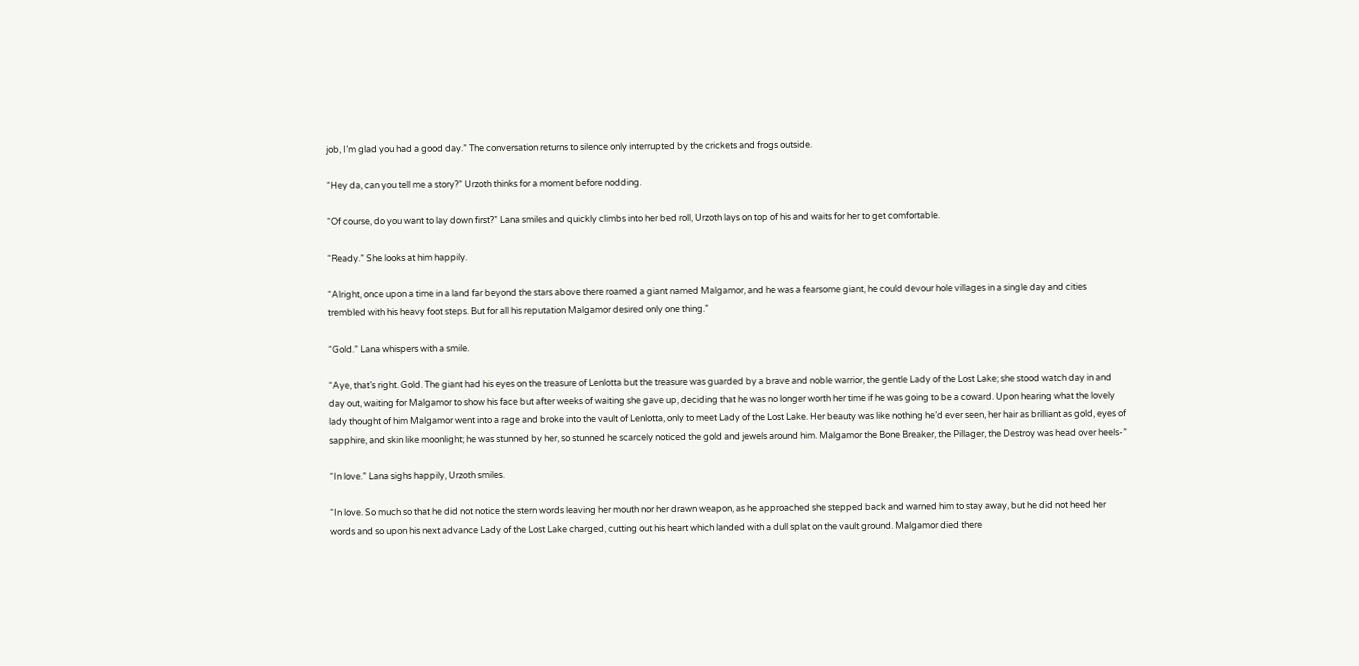job, I’m glad you had a good day.” The conversation returns to silence only interrupted by the crickets and frogs outside.

“Hey da, can you tell me a story?” Urzoth thinks for a moment before nodding.

“Of course, do you want to lay down first?” Lana smiles and quickly climbs into her bed roll, Urzoth lays on top of his and waits for her to get comfortable.

“Ready.” She looks at him happily.

“Alright, once upon a time in a land far beyond the stars above there roamed a giant named Malgamor, and he was a fearsome giant, he could devour hole villages in a single day and cities trembled with his heavy foot steps. But for all his reputation Malgamor desired only one thing.”

“Gold.” Lana whispers with a smile.

“Aye, that’s right. Gold. The giant had his eyes on the treasure of Lenlotta but the treasure was guarded by a brave and noble warrior, the gentle Lady of the Lost Lake; she stood watch day in and day out, waiting for Malgamor to show his face but after weeks of waiting she gave up, deciding that he was no longer worth her time if he was going to be a coward. Upon hearing what the lovely lady thought of him Malgamor went into a rage and broke into the vault of Lenlotta, only to meet Lady of the Lost Lake. Her beauty was like nothing he’d ever seen, her hair as brilliant as gold, eyes of sapphire, and skin like moonlight; he was stunned by her, so stunned he scarcely noticed the gold and jewels around him. Malgamor the Bone Breaker, the Pillager, the Destroy was head over heels-”

“In love.” Lana sighs happily, Urzoth smiles.

“In love. So much so that he did not notice the stern words leaving her mouth nor her drawn weapon, as he approached she stepped back and warned him to stay away, but he did not heed her words and so upon his next advance Lady of the Lost Lake charged, cutting out his heart which landed with a dull splat on the vault ground. Malgamor died there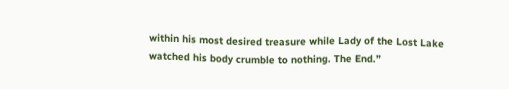within his most desired treasure while Lady of the Lost Lake watched his body crumble to nothing. The End.”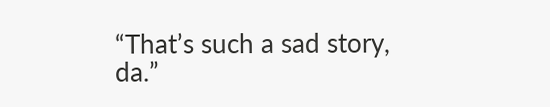“That’s such a sad story, da.”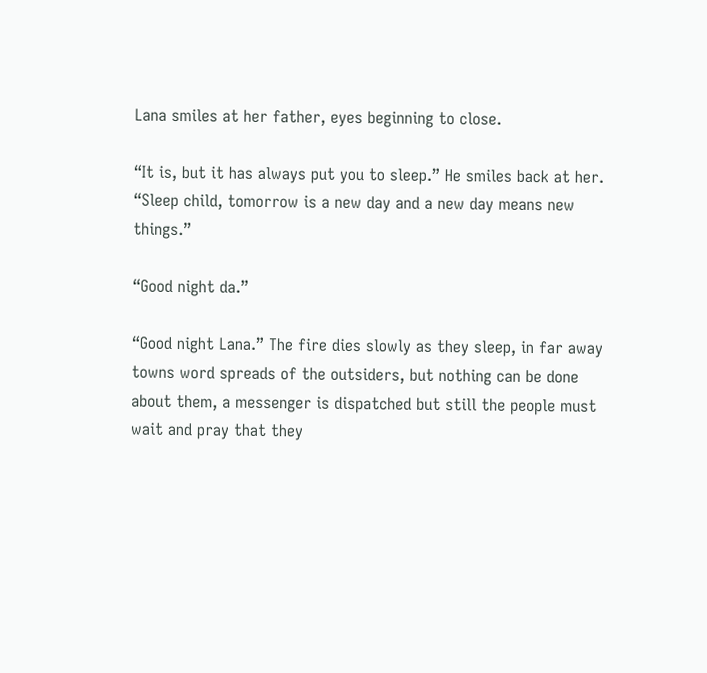Lana smiles at her father, eyes beginning to close.

“It is, but it has always put you to sleep.” He smiles back at her. “Sleep child, tomorrow is a new day and a new day means new things.”

“Good night da.”

“Good night Lana.” The fire dies slowly as they sleep, in far away towns word spreads of the outsiders, but nothing can be done about them, a messenger is dispatched but still the people must wait and pray that they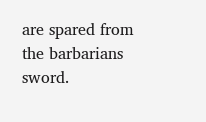are spared from the barbarians sword.